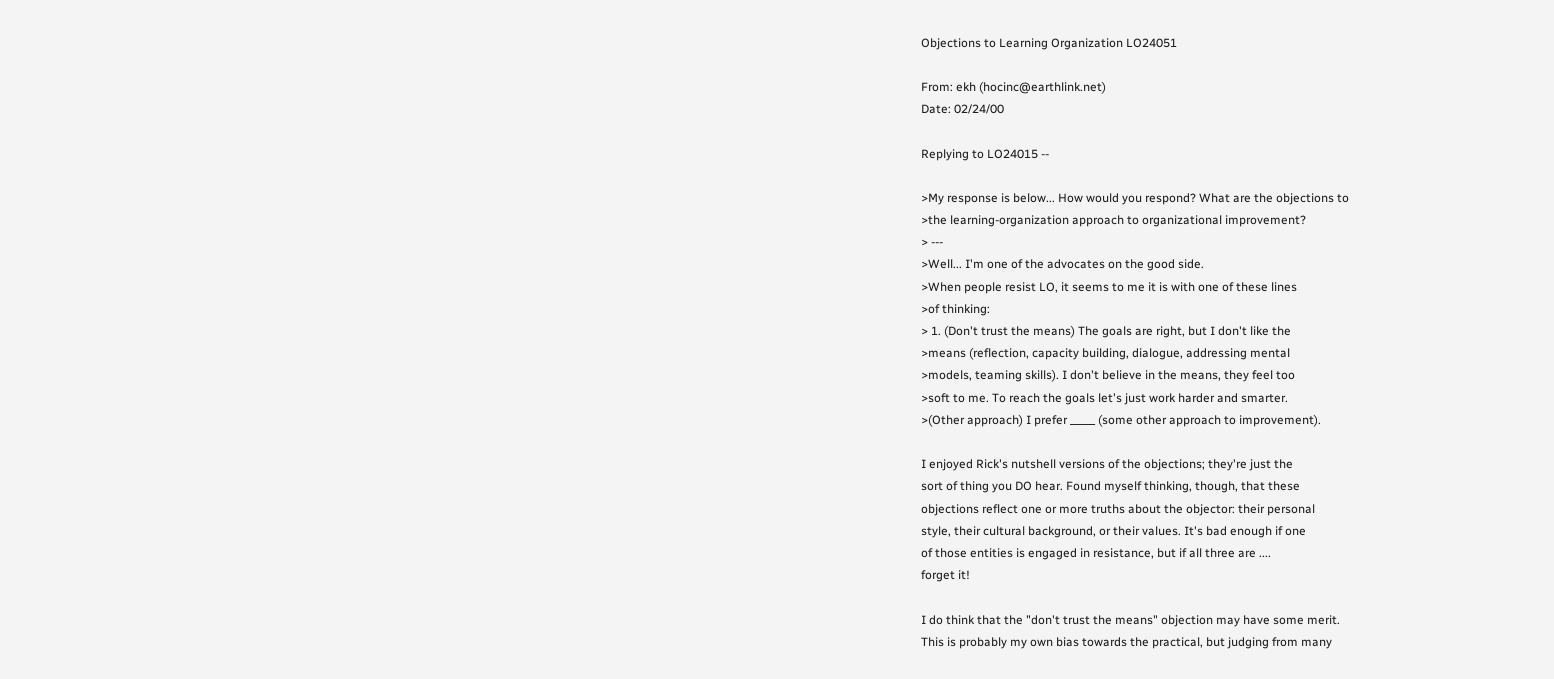Objections to Learning Organization LO24051

From: ekh (hocinc@earthlink.net)
Date: 02/24/00

Replying to LO24015 --

>My response is below... How would you respond? What are the objections to
>the learning-organization approach to organizational improvement?
> ---
>Well... I'm one of the advocates on the good side.
>When people resist LO, it seems to me it is with one of these lines
>of thinking:
> 1. (Don't trust the means) The goals are right, but I don't like the
>means (reflection, capacity building, dialogue, addressing mental
>models, teaming skills). I don't believe in the means, they feel too
>soft to me. To reach the goals let's just work harder and smarter.
>(Other approach) I prefer _____ (some other approach to improvement).

I enjoyed Rick's nutshell versions of the objections; they're just the
sort of thing you DO hear. Found myself thinking, though, that these
objections reflect one or more truths about the objector: their personal
style, their cultural background, or their values. It's bad enough if one
of those entities is engaged in resistance, but if all three are ....
forget it!

I do think that the "don't trust the means" objection may have some merit.
This is probably my own bias towards the practical, but judging from many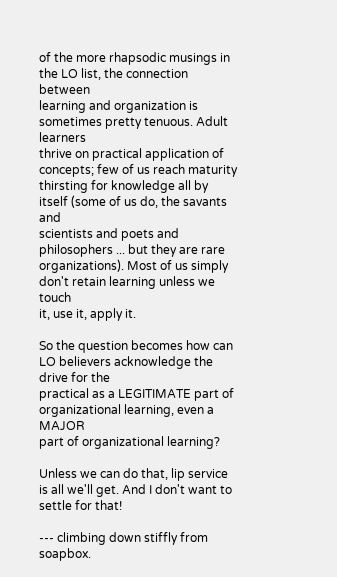of the more rhapsodic musings in the LO list, the connection between
learning and organization is sometimes pretty tenuous. Adult learners
thrive on practical application of concepts; few of us reach maturity
thirsting for knowledge all by itself (some of us do, the savants and
scientists and poets and philosophers ... but they are rare
organizations). Most of us simply don't retain learning unless we touch
it, use it, apply it.

So the question becomes how can LO believers acknowledge the drive for the
practical as a LEGITIMATE part of organizational learning, even a MAJOR
part of organizational learning?

Unless we can do that, lip service is all we'll get. And I don't want to
settle for that!

--- climbing down stiffly from soapbox.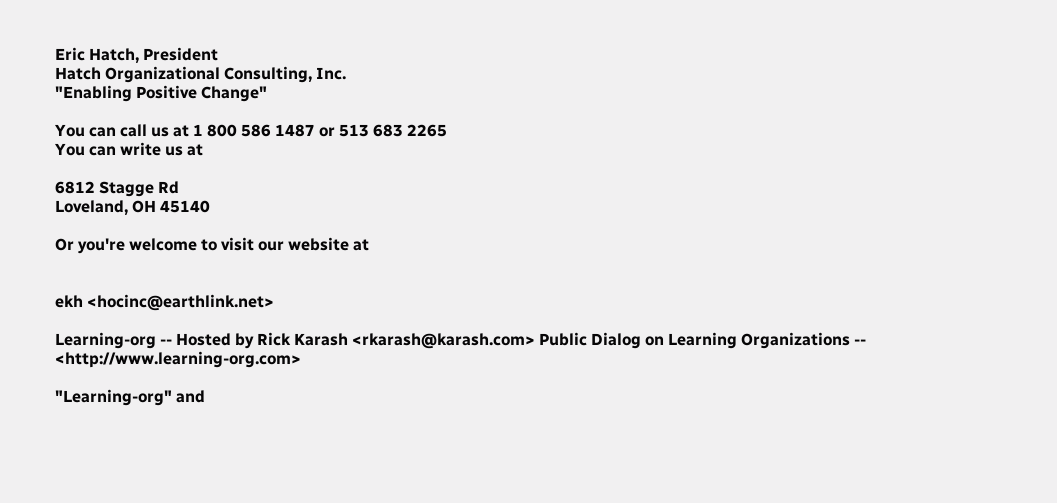Eric Hatch, President
Hatch Organizational Consulting, Inc.
"Enabling Positive Change"

You can call us at 1 800 586 1487 or 513 683 2265
You can write us at

6812 Stagge Rd
Loveland, OH 45140

Or you're welcome to visit our website at


ekh <hocinc@earthlink.net>

Learning-org -- Hosted by Rick Karash <rkarash@karash.com> Public Dialog on Learning Organizations -- <http://www.learning-org.com>

"Learning-org" and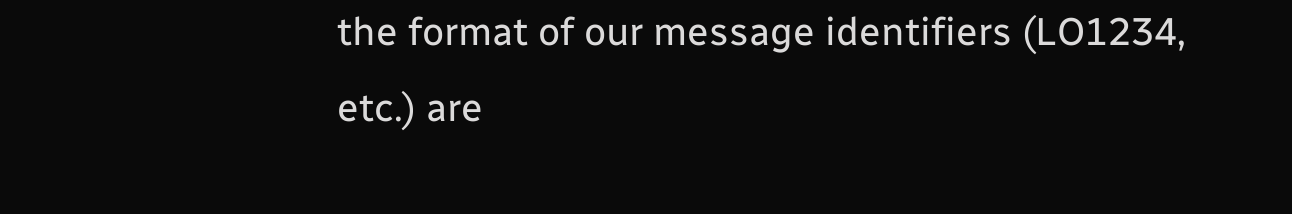the format of our message identifiers (LO1234, etc.) are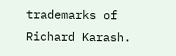trademarks of Richard Karash.